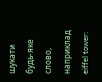шукати будь-яке слово, наприклад eiffel tower: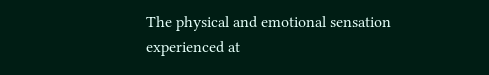The physical and emotional sensation experienced at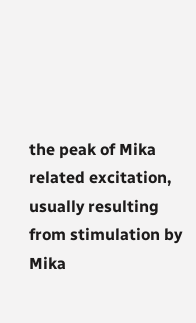the peak of Mika related excitation, usually resulting from stimulation by Mika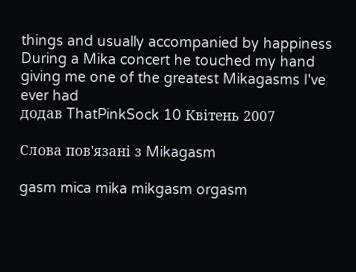things and usually accompanied by happiness
During a Mika concert he touched my hand giving me one of the greatest Mikagasms I've ever had
додав ThatPinkSock 10 Квітень 2007

Слова пов'язані з Mikagasm

gasm mica mika mikgasm orgasm